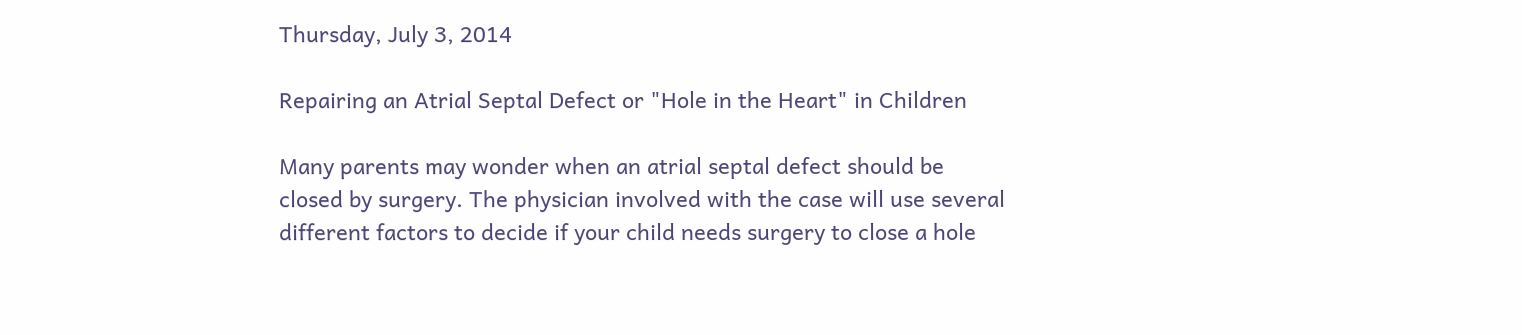Thursday, July 3, 2014

Repairing an Atrial Septal Defect or "Hole in the Heart" in Children

Many parents may wonder when an atrial septal defect should be closed by surgery. The physician involved with the case will use several different factors to decide if your child needs surgery to close a hole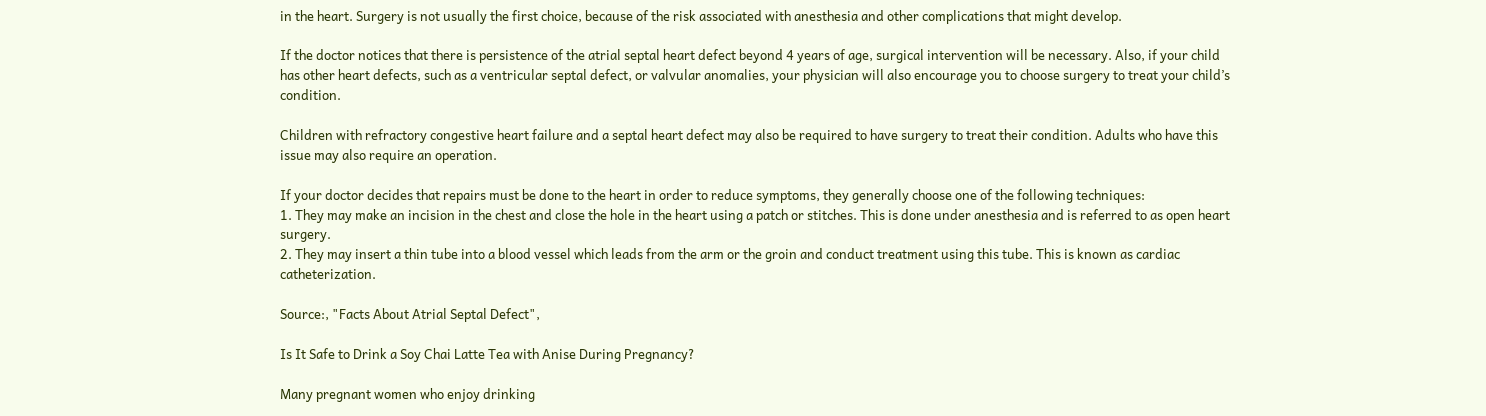in the heart. Surgery is not usually the first choice, because of the risk associated with anesthesia and other complications that might develop.

If the doctor notices that there is persistence of the atrial septal heart defect beyond 4 years of age, surgical intervention will be necessary. Also, if your child has other heart defects, such as a ventricular septal defect, or valvular anomalies, your physician will also encourage you to choose surgery to treat your child’s condition.

Children with refractory congestive heart failure and a septal heart defect may also be required to have surgery to treat their condition. Adults who have this issue may also require an operation.

If your doctor decides that repairs must be done to the heart in order to reduce symptoms, they generally choose one of the following techniques:
1. They may make an incision in the chest and close the hole in the heart using a patch or stitches. This is done under anesthesia and is referred to as open heart surgery.
2. They may insert a thin tube into a blood vessel which leads from the arm or the groin and conduct treatment using this tube. This is known as cardiac catheterization.

Source:, "Facts About Atrial Septal Defect",

Is It Safe to Drink a Soy Chai Latte Tea with Anise During Pregnancy?

Many pregnant women who enjoy drinking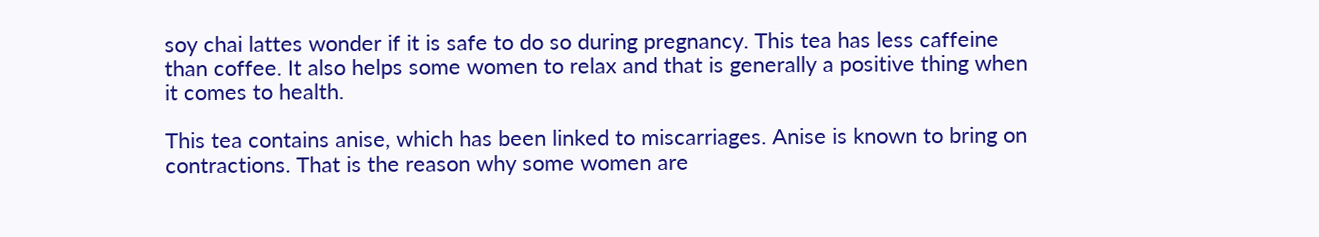soy chai lattes wonder if it is safe to do so during pregnancy. This tea has less caffeine than coffee. It also helps some women to relax and that is generally a positive thing when it comes to health.

This tea contains anise, which has been linked to miscarriages. Anise is known to bring on contractions. That is the reason why some women are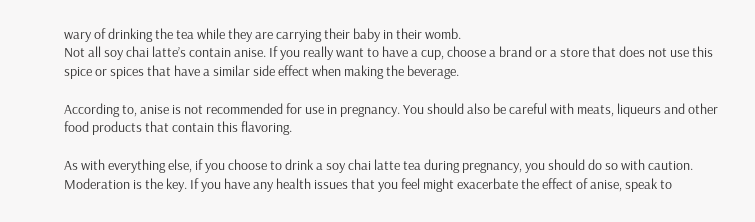wary of drinking the tea while they are carrying their baby in their womb.
Not all soy chai latte’s contain anise. If you really want to have a cup, choose a brand or a store that does not use this spice or spices that have a similar side effect when making the beverage.

According to, anise is not recommended for use in pregnancy. You should also be careful with meats, liqueurs and other food products that contain this flavoring.

As with everything else, if you choose to drink a soy chai latte tea during pregnancy, you should do so with caution. Moderation is the key. If you have any health issues that you feel might exacerbate the effect of anise, speak to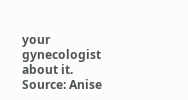your gynecologist about it.
Source: Anise